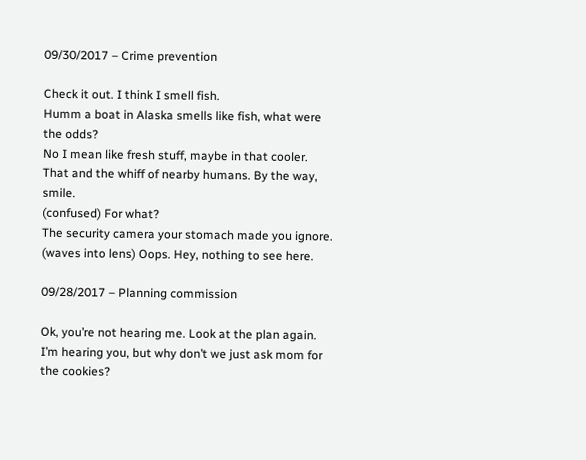09/30/2017 – Crime prevention

Check it out. I think I smell fish.
Humm a boat in Alaska smells like fish, what were the odds?
No I mean like fresh stuff, maybe in that cooler.
That and the whiff of nearby humans. By the way, smile.
(confused) For what?
The security camera your stomach made you ignore.
(waves into lens) Oops. Hey, nothing to see here.

09/28/2017 – Planning commission

Ok, you’re not hearing me. Look at the plan again.
I’m hearing you, but why don’t we just ask mom for the cookies?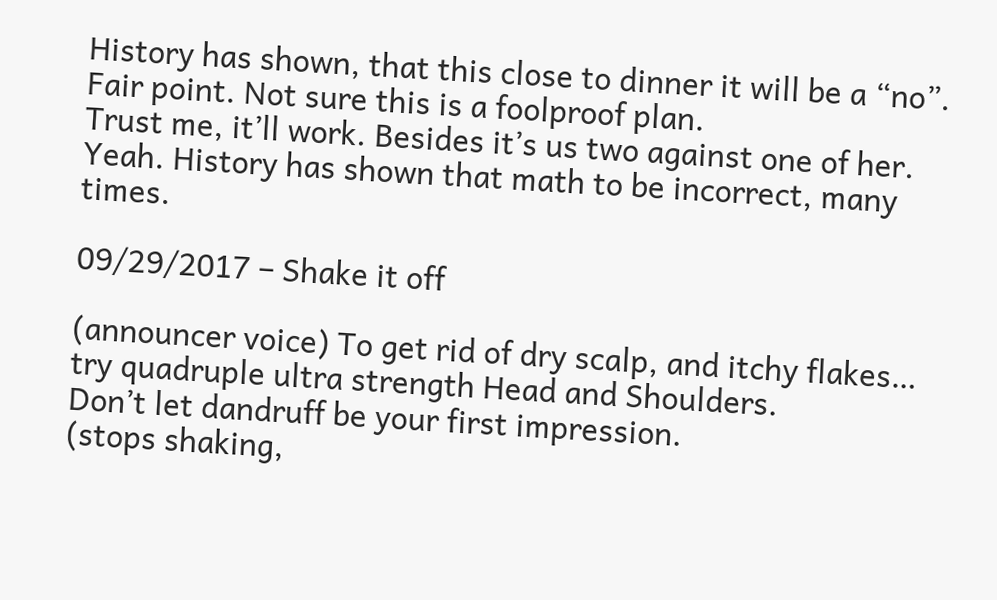History has shown, that this close to dinner it will be a “no”.
Fair point. Not sure this is a foolproof plan.
Trust me, it’ll work. Besides it’s us two against one of her.
Yeah. History has shown that math to be incorrect, many times.

09/29/2017 – Shake it off

(announcer voice) To get rid of dry scalp, and itchy flakes…
try quadruple ultra strength Head and Shoulders.
Don’t let dandruff be your first impression.
(stops shaking,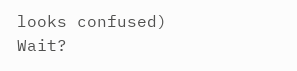looks confused) Wait?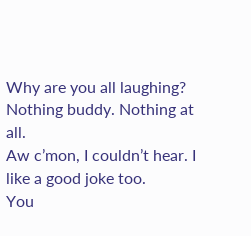Why are you all laughing?
Nothing buddy. Nothing at all.
Aw c’mon, I couldn’t hear. I like a good joke too.
You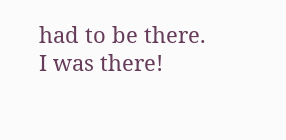had to be there.
I was there!